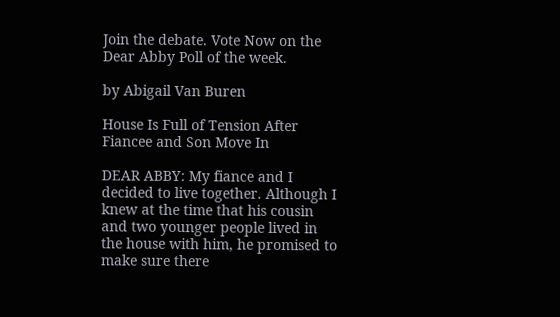Join the debate. Vote Now on the Dear Abby Poll of the week.

by Abigail Van Buren

House Is Full of Tension After Fiancee and Son Move In

DEAR ABBY: My fiance and I decided to live together. Although I knew at the time that his cousin and two younger people lived in the house with him, he promised to make sure there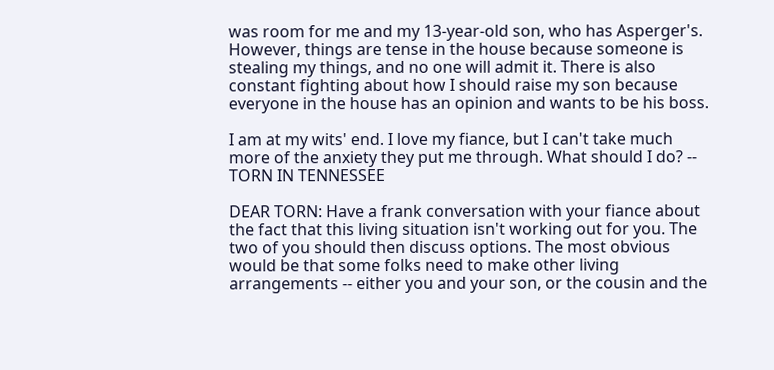was room for me and my 13-year-old son, who has Asperger's. However, things are tense in the house because someone is stealing my things, and no one will admit it. There is also constant fighting about how I should raise my son because everyone in the house has an opinion and wants to be his boss.

I am at my wits' end. I love my fiance, but I can't take much more of the anxiety they put me through. What should I do? -- TORN IN TENNESSEE

DEAR TORN: Have a frank conversation with your fiance about the fact that this living situation isn't working out for you. The two of you should then discuss options. The most obvious would be that some folks need to make other living arrangements -- either you and your son, or the cousin and the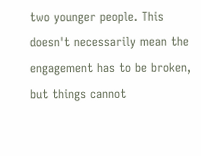two younger people. This doesn't necessarily mean the engagement has to be broken, but things cannot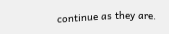continue as they are.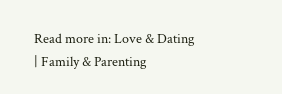Read more in: Love & Dating | Family & Parenting